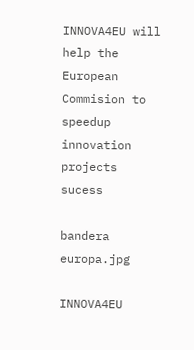INNOVA4EU will help the European Commision to speedup innovation projects sucess

bandera europa.jpg

INNOVA4EU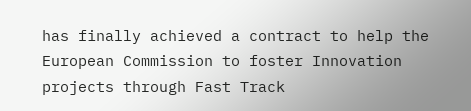has finally achieved a contract to help the European Commission to foster Innovation projects through Fast Track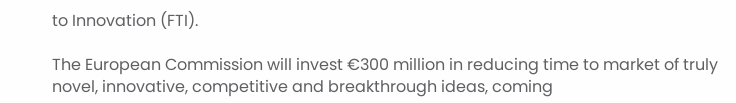to Innovation (FTI).

The European Commission will invest €300 million in reducing time to market of truly novel, innovative, competitive and breakthrough ideas, coming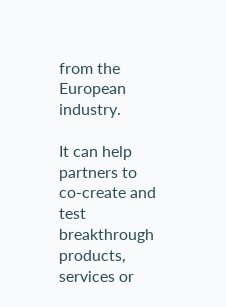from the European industry.

It can help partners to co-create and test breakthrough products, services or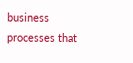business processes that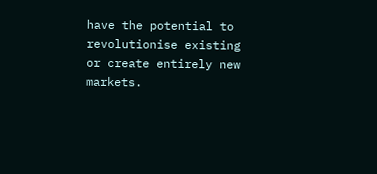have the potential to revolutionise existing or create entirely new markets.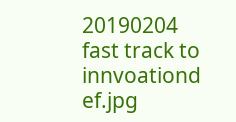20190204 fast track to innvoationd ef.jpg